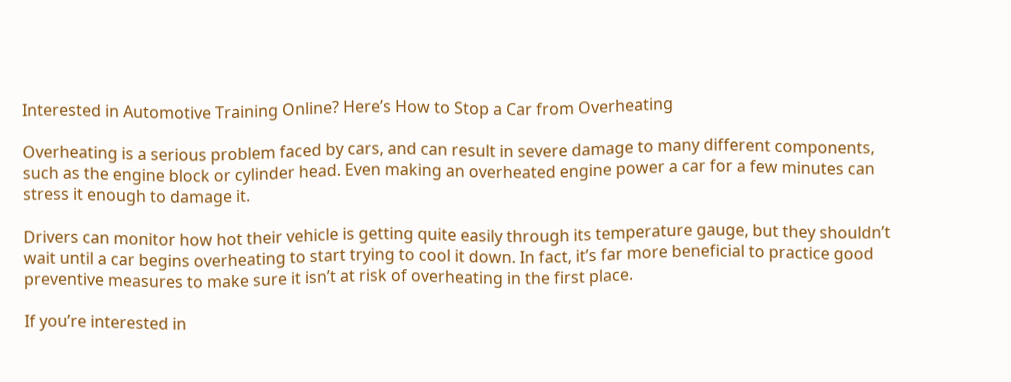Interested in Automotive Training Online? Here’s How to Stop a Car from Overheating

Overheating is a serious problem faced by cars, and can result in severe damage to many different components, such as the engine block or cylinder head. Even making an overheated engine power a car for a few minutes can stress it enough to damage it.

Drivers can monitor how hot their vehicle is getting quite easily through its temperature gauge, but they shouldn’t wait until a car begins overheating to start trying to cool it down. In fact, it’s far more beneficial to practice good preventive measures to make sure it isn’t at risk of overheating in the first place.

If you’re interested in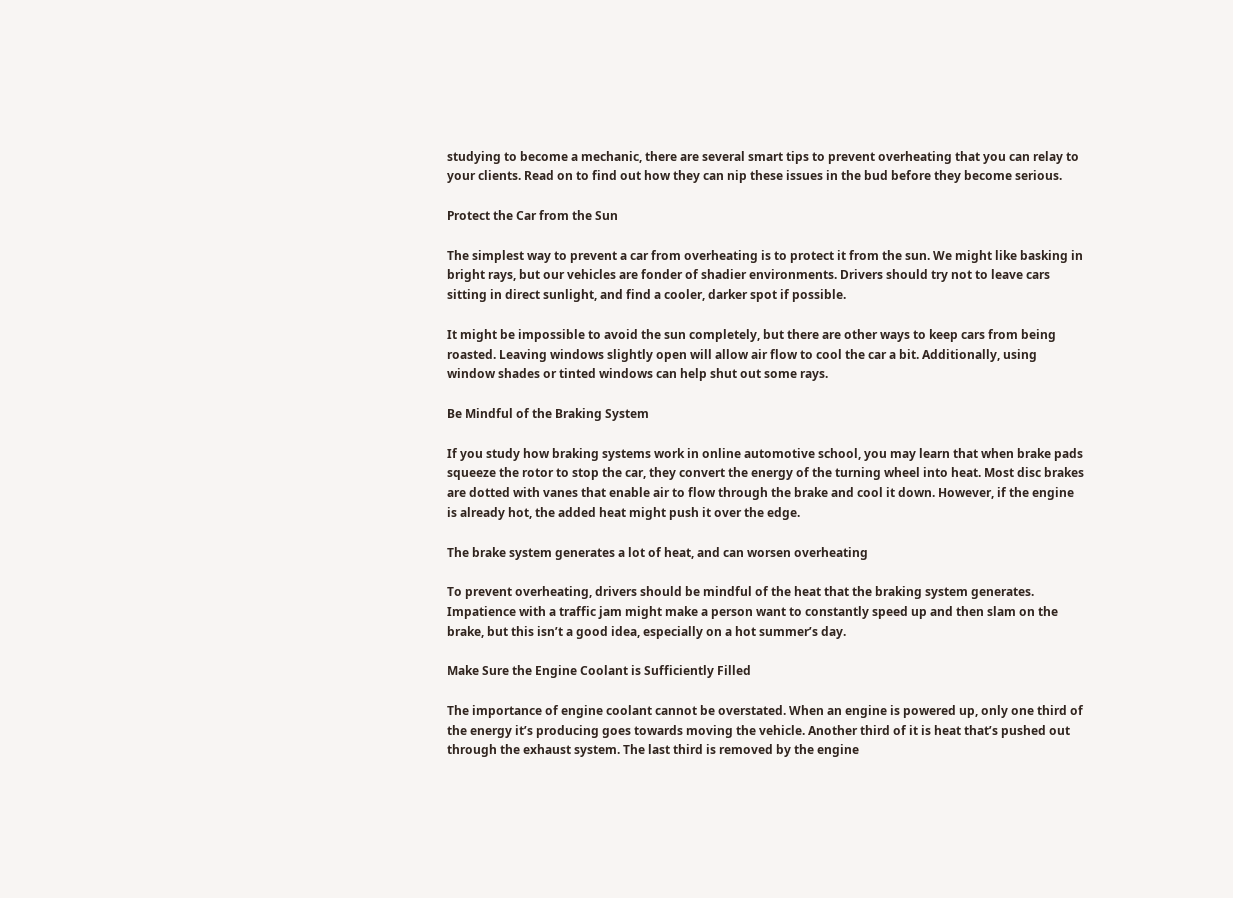studying to become a mechanic, there are several smart tips to prevent overheating that you can relay to your clients. Read on to find out how they can nip these issues in the bud before they become serious.

Protect the Car from the Sun

The simplest way to prevent a car from overheating is to protect it from the sun. We might like basking in bright rays, but our vehicles are fonder of shadier environments. Drivers should try not to leave cars sitting in direct sunlight, and find a cooler, darker spot if possible.

It might be impossible to avoid the sun completely, but there are other ways to keep cars from being roasted. Leaving windows slightly open will allow air flow to cool the car a bit. Additionally, using window shades or tinted windows can help shut out some rays.

Be Mindful of the Braking System

If you study how braking systems work in online automotive school, you may learn that when brake pads squeeze the rotor to stop the car, they convert the energy of the turning wheel into heat. Most disc brakes are dotted with vanes that enable air to flow through the brake and cool it down. However, if the engine is already hot, the added heat might push it over the edge.

The brake system generates a lot of heat, and can worsen overheating

To prevent overheating, drivers should be mindful of the heat that the braking system generates. Impatience with a traffic jam might make a person want to constantly speed up and then slam on the brake, but this isn’t a good idea, especially on a hot summer’s day.

Make Sure the Engine Coolant is Sufficiently Filled

The importance of engine coolant cannot be overstated. When an engine is powered up, only one third of the energy it’s producing goes towards moving the vehicle. Another third of it is heat that’s pushed out through the exhaust system. The last third is removed by the engine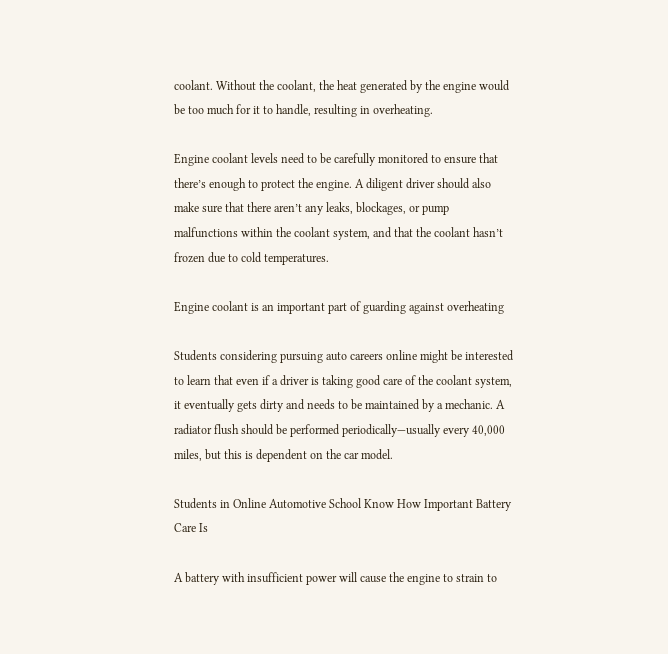coolant. Without the coolant, the heat generated by the engine would be too much for it to handle, resulting in overheating.

Engine coolant levels need to be carefully monitored to ensure that there’s enough to protect the engine. A diligent driver should also make sure that there aren’t any leaks, blockages, or pump malfunctions within the coolant system, and that the coolant hasn’t frozen due to cold temperatures.

Engine coolant is an important part of guarding against overheating

Students considering pursuing auto careers online might be interested to learn that even if a driver is taking good care of the coolant system, it eventually gets dirty and needs to be maintained by a mechanic. A radiator flush should be performed periodically—usually every 40,000 miles, but this is dependent on the car model.

Students in Online Automotive School Know How Important Battery Care Is

A battery with insufficient power will cause the engine to strain to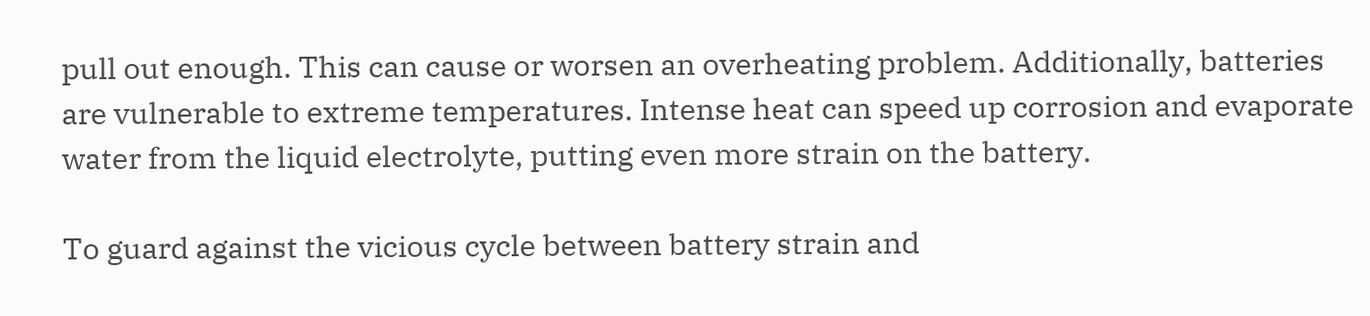pull out enough. This can cause or worsen an overheating problem. Additionally, batteries are vulnerable to extreme temperatures. Intense heat can speed up corrosion and evaporate water from the liquid electrolyte, putting even more strain on the battery.

To guard against the vicious cycle between battery strain and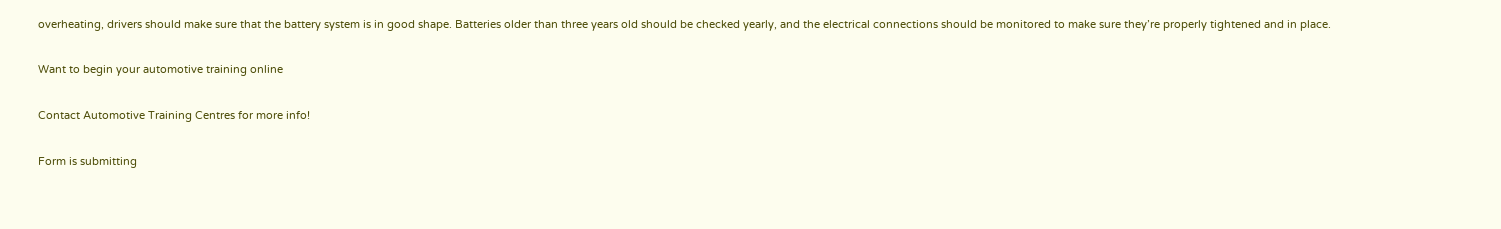overheating, drivers should make sure that the battery system is in good shape. Batteries older than three years old should be checked yearly, and the electrical connections should be monitored to make sure they’re properly tightened and in place.

Want to begin your automotive training online

Contact Automotive Training Centres for more info!

Form is submitting